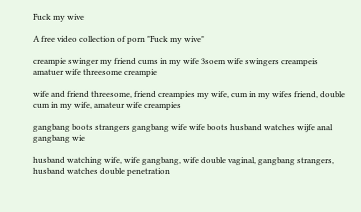Fuck my wive

A free video collection of porn "Fuck my wive"

creampie swinger my friend cums in my wife 3soem wife swingers creampeis amatuer wife threesome creampie

wife and friend threesome, friend creampies my wife, cum in my wifes friend, double cum in my wife, amateur wife creampies

gangbang boots strangers gangbang wife wife boots husband watches wijfe anal gangbang wie

husband watching wife, wife gangbang, wife double vaginal, gangbang strangers, husband watches double penetration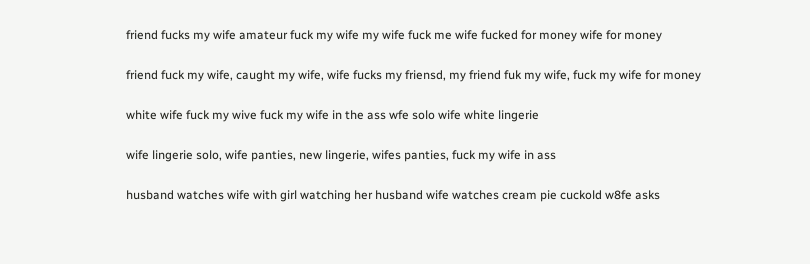friend fucks my wife amateur fuck my wife my wife fuck me wife fucked for money wife for money

friend fuck my wife, caught my wife, wife fucks my friensd, my friend fuk my wife, fuck my wife for money

white wife fuck my wive fuck my wife in the ass wfe solo wife white lingerie

wife lingerie solo, wife panties, new lingerie, wifes panties, fuck my wife in ass

husband watches wife with girl watching her husband wife watches cream pie cuckold w8fe asks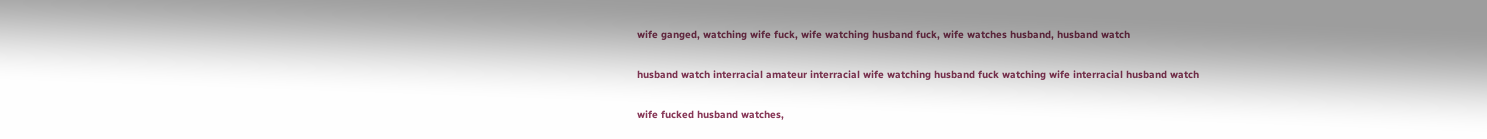wife ganged, watching wife fuck, wife watching husband fuck, wife watches husband, husband watch

husband watch interracial amateur interracial wife watching husband fuck watching wife interracial husband watch

wife fucked husband watches,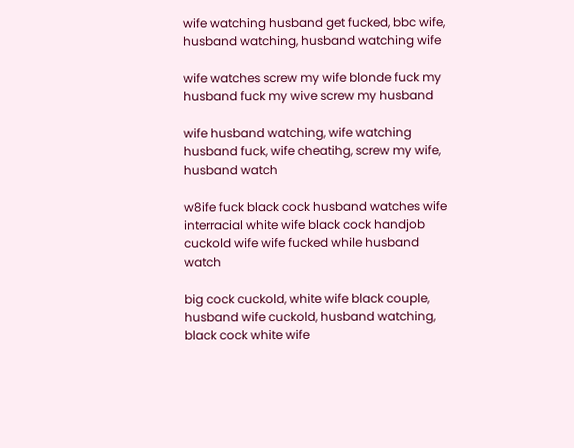wife watching husband get fucked, bbc wife, husband watching, husband watching wife

wife watches screw my wife blonde fuck my husband fuck my wive screw my husband

wife husband watching, wife watching husband fuck, wife cheatihg, screw my wife, husband watch

w8ife fuck black cock husband watches wife interracial white wife black cock handjob cuckold wife wife fucked while husband watch

big cock cuckold, white wife black couple, husband wife cuckold, husband watching, black cock white wife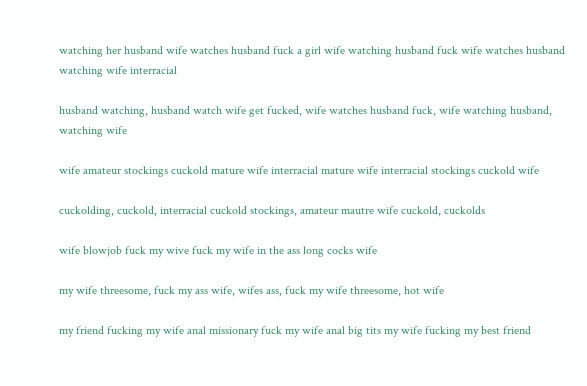watching her husband wife watches husband fuck a girl wife watching husband fuck wife watches husband watching wife interracial

husband watching, husband watch wife get fucked, wife watches husband fuck, wife watching husband, watching wife

wife amateur stockings cuckold mature wife interracial mature wife interracial stockings cuckold wife

cuckolding, cuckold, interracial cuckold stockings, amateur mautre wife cuckold, cuckolds

wife blowjob fuck my wive fuck my wife in the ass long cocks wife

my wife threesome, fuck my ass wife, wifes ass, fuck my wife threesome, hot wife

my friend fucking my wife anal missionary fuck my wife anal big tits my wife fucking my best friend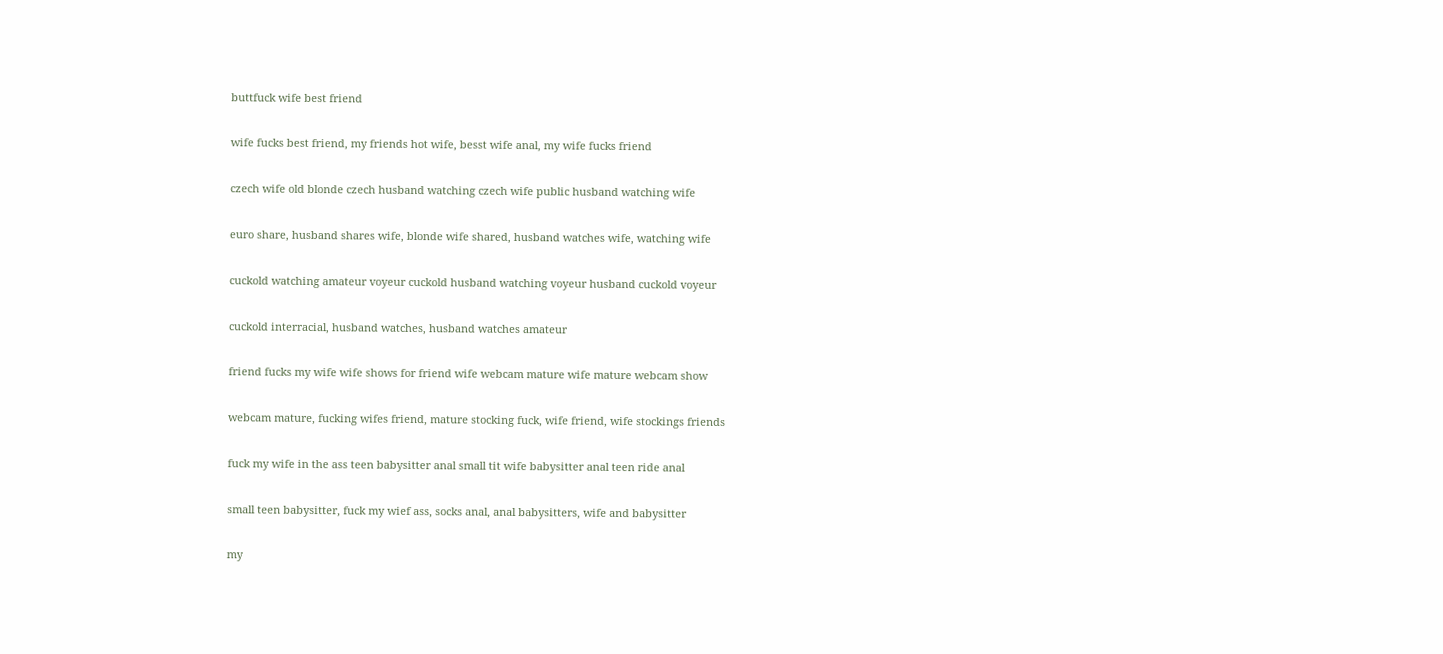buttfuck wife best friend

wife fucks best friend, my friends hot wife, besst wife anal, my wife fucks friend

czech wife old blonde czech husband watching czech wife public husband watching wife

euro share, husband shares wife, blonde wife shared, husband watches wife, watching wife

cuckold watching amateur voyeur cuckold husband watching voyeur husband cuckold voyeur

cuckold interracial, husband watches, husband watches amateur

friend fucks my wife wife shows for friend wife webcam mature wife mature webcam show

webcam mature, fucking wifes friend, mature stocking fuck, wife friend, wife stockings friends

fuck my wife in the ass teen babysitter anal small tit wife babysitter anal teen ride anal

small teen babysitter, fuck my wief ass, socks anal, anal babysitters, wife and babysitter

my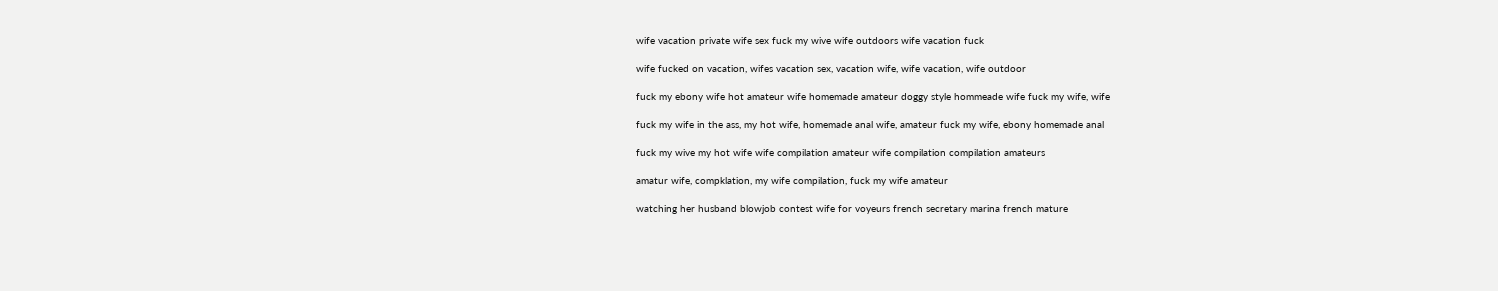wife vacation private wife sex fuck my wive wife outdoors wife vacation fuck

wife fucked on vacation, wifes vacation sex, vacation wife, wife vacation, wife outdoor

fuck my ebony wife hot amateur wife homemade amateur doggy style hommeade wife fuck my wife, wife

fuck my wife in the ass, my hot wife, homemade anal wife, amateur fuck my wife, ebony homemade anal

fuck my wive my hot wife wife compilation amateur wife compilation compilation amateurs

amatur wife, compklation, my wife compilation, fuck my wife amateur

watching her husband blowjob contest wife for voyeurs french secretary marina french mature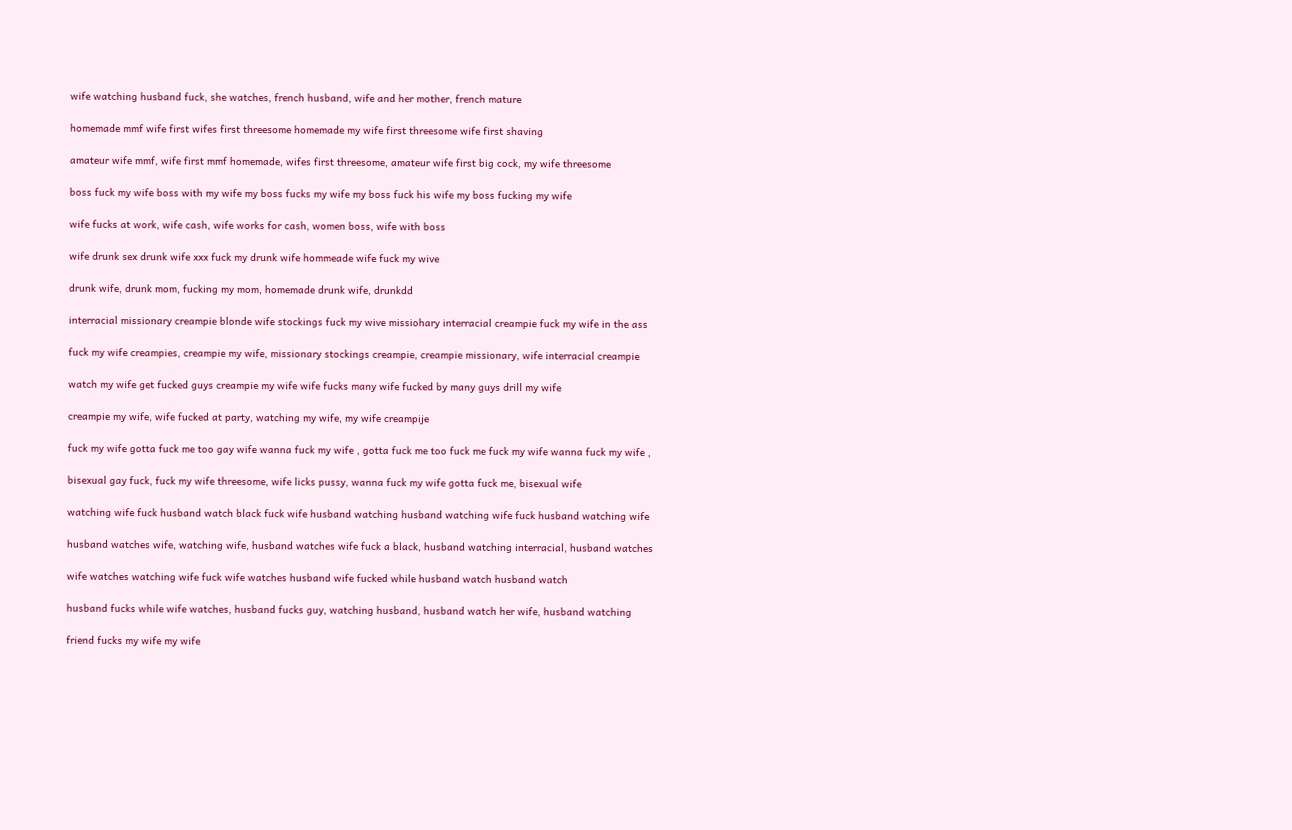wife watching husband fuck, she watches, french husband, wife and her mother, french mature

homemade mmf wife first wifes first threesome homemade my wife first threesome wife first shaving

amateur wife mmf, wife first mmf homemade, wifes first threesome, amateur wife first big cock, my wife threesome

boss fuck my wife boss with my wife my boss fucks my wife my boss fuck his wife my boss fucking my wife

wife fucks at work, wife cash, wife works for cash, women boss, wife with boss

wife drunk sex drunk wife xxx fuck my drunk wife hommeade wife fuck my wive

drunk wife, drunk mom, fucking my mom, homemade drunk wife, drunkdd

interracial missionary creampie blonde wife stockings fuck my wive missiohary interracial creampie fuck my wife in the ass

fuck my wife creampies, creampie my wife, missionary stockings creampie, creampie missionary, wife interracial creampie

watch my wife get fucked guys creampie my wife wife fucks many wife fucked by many guys drill my wife

creampie my wife, wife fucked at party, watching my wife, my wife creampije

fuck my wife gotta fuck me too gay wife wanna fuck my wife , gotta fuck me too fuck me fuck my wife wanna fuck my wife ,

bisexual gay fuck, fuck my wife threesome, wife licks pussy, wanna fuck my wife gotta fuck me, bisexual wife

watching wife fuck husband watch black fuck wife husband watching husband watching wife fuck husband watching wife

husband watches wife, watching wife, husband watches wife fuck a black, husband watching interracial, husband watches

wife watches watching wife fuck wife watches husband wife fucked while husband watch husband watch

husband fucks while wife watches, husband fucks guy, watching husband, husband watch her wife, husband watching

friend fucks my wife my wife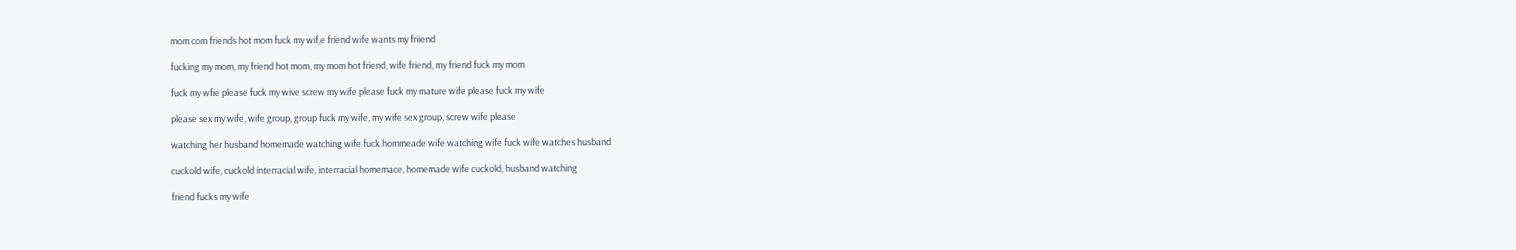mom com friends hot mom fuck my wif,e friend wife wants my friiend

fucking my mom, my friend hot mom, my mom hot friend, wife friend, my friend fuck my mom

fuck my wfie please fuck my wive screw my wife please fuck my mature wife please fuck my wife

please sex my wife, wife group, group fuck my wife, my wife sex group, screw wife please

watching her husband homemade watching wife fuck hommeade wife watching wife fuck wife watches husband

cuckold wife, cuckold interracial wife, interracial homemace, homemade wife cuckold, husband watching

friend fucks my wife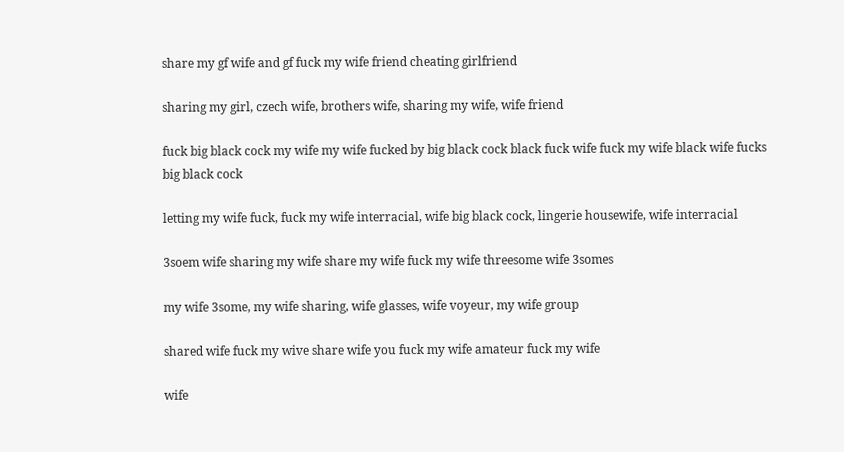share my gf wife and gf fuck my wife friend cheating girlfriend

sharing my girl, czech wife, brothers wife, sharing my wife, wife friend

fuck big black cock my wife my wife fucked by big black cock black fuck wife fuck my wife black wife fucks big black cock

letting my wife fuck, fuck my wife interracial, wife big black cock, lingerie housewife, wife interracial

3soem wife sharing my wife share my wife fuck my wife threesome wife 3somes

my wife 3some, my wife sharing, wife glasses, wife voyeur, my wife group

shared wife fuck my wive share wife you fuck my wife amateur fuck my wife

wife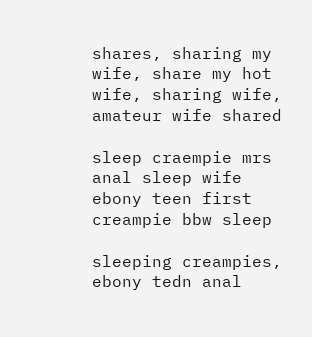shares, sharing my wife, share my hot wife, sharing wife, amateur wife shared

sleep craempie mrs anal sleep wife ebony teen first creampie bbw sleep

sleeping creampies, ebony tedn anal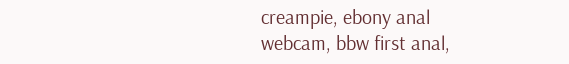creampie, ebony anal webcam, bbw first anal,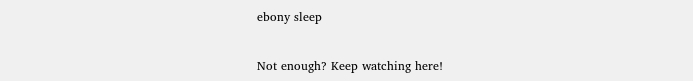ebony sleep


Not enough? Keep watching here!